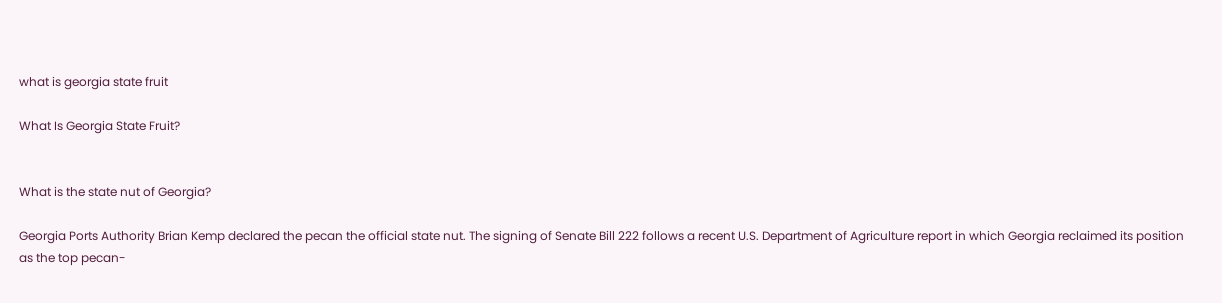what is georgia state fruit

What Is Georgia State Fruit?


What is the state nut of Georgia?

Georgia Ports Authority Brian Kemp declared the pecan the official state nut. The signing of Senate Bill 222 follows a recent U.S. Department of Agriculture report in which Georgia reclaimed its position as the top pecan-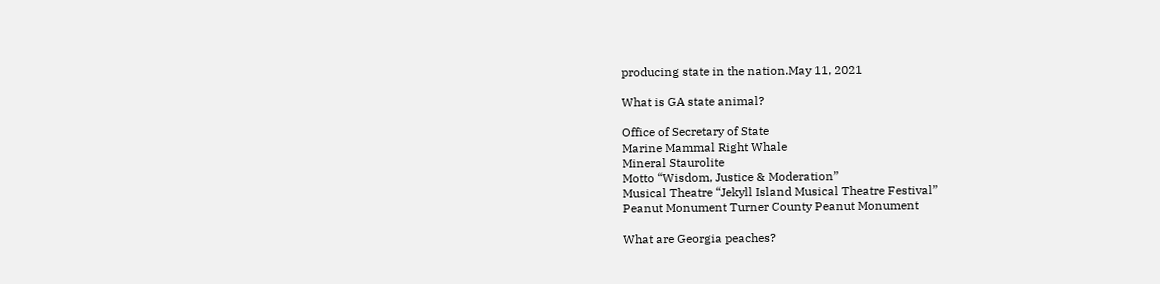producing state in the nation.May 11, 2021

What is GA state animal?

Office of Secretary of State
Marine Mammal Right Whale
Mineral Staurolite
Motto “Wisdom, Justice & Moderation”
Musical Theatre “Jekyll Island Musical Theatre Festival”
Peanut Monument Turner County Peanut Monument

What are Georgia peaches?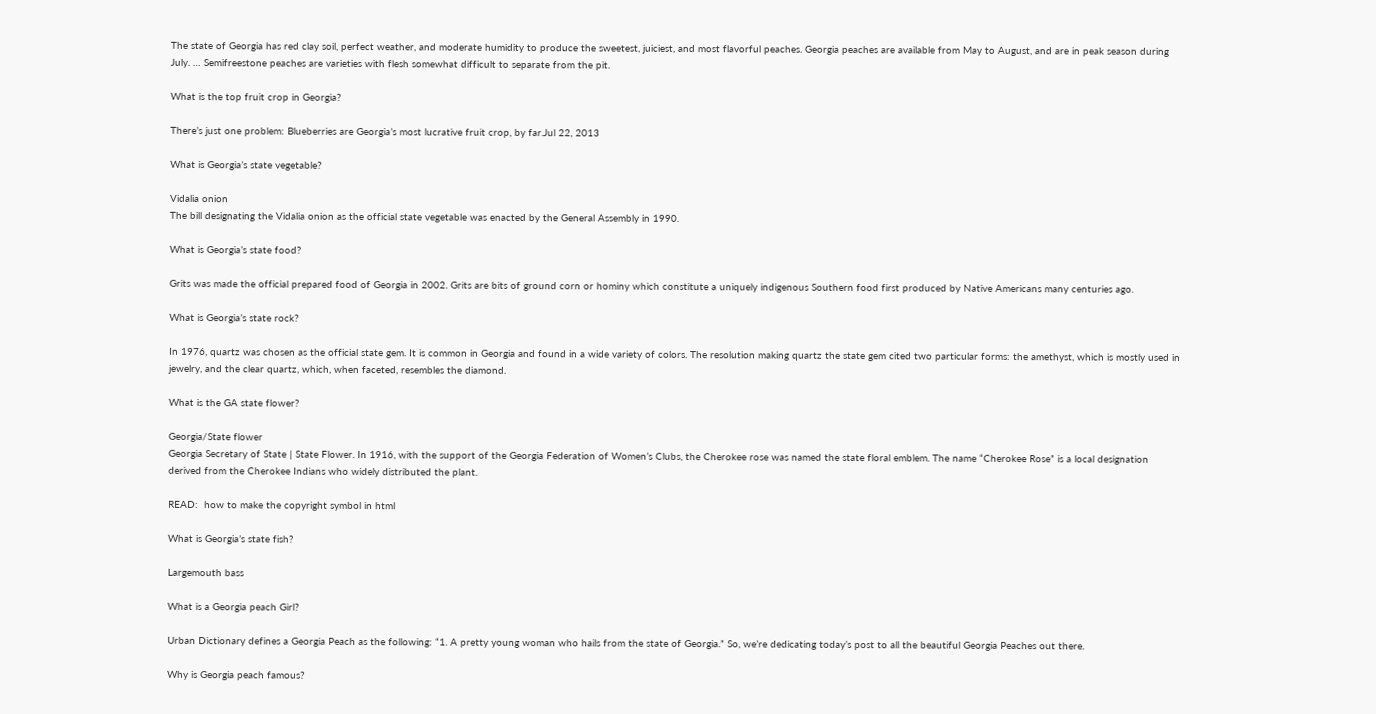The state of Georgia has red clay soil, perfect weather, and moderate humidity to produce the sweetest, juiciest, and most flavorful peaches. Georgia peaches are available from May to August, and are in peak season during July. … Semifreestone peaches are varieties with flesh somewhat difficult to separate from the pit.

What is the top fruit crop in Georgia?

There’s just one problem: Blueberries are Georgia’s most lucrative fruit crop, by far.Jul 22, 2013

What is Georgia’s state vegetable?

Vidalia onion
The bill designating the Vidalia onion as the official state vegetable was enacted by the General Assembly in 1990.

What is Georgia’s state food?

Grits was made the official prepared food of Georgia in 2002. Grits are bits of ground corn or hominy which constitute a uniquely indigenous Southern food first produced by Native Americans many centuries ago.

What is Georgia’s state rock?

In 1976, quartz was chosen as the official state gem. It is common in Georgia and found in a wide variety of colors. The resolution making quartz the state gem cited two particular forms: the amethyst, which is mostly used in jewelry, and the clear quartz, which, when faceted, resembles the diamond.

What is the GA state flower?

Georgia/State flower
Georgia Secretary of State | State Flower. In 1916, with the support of the Georgia Federation of Women’s Clubs, the Cherokee rose was named the state floral emblem. The name “Cherokee Rose” is a local designation derived from the Cherokee Indians who widely distributed the plant.

READ:  how to make the copyright symbol in html

What is Georgia’s state fish?

Largemouth bass

What is a Georgia peach Girl?

Urban Dictionary defines a Georgia Peach as the following: “1. A pretty young woman who hails from the state of Georgia.” So, we’re dedicating today’s post to all the beautiful Georgia Peaches out there.

Why is Georgia peach famous?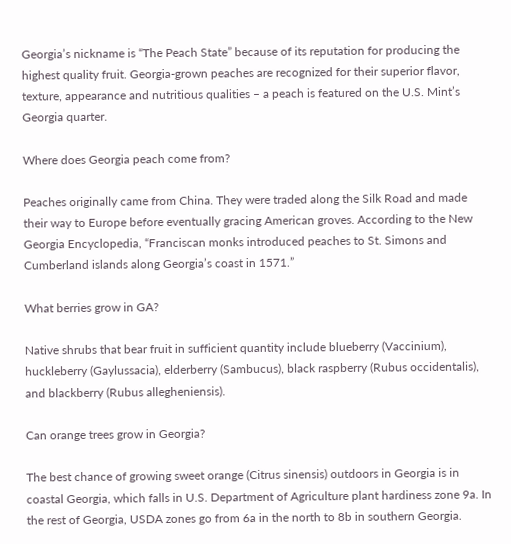Georgia’s nickname is “The Peach State” because of its reputation for producing the highest quality fruit. Georgia-grown peaches are recognized for their superior flavor, texture, appearance and nutritious qualities – a peach is featured on the U.S. Mint’s Georgia quarter.

Where does Georgia peach come from?

Peaches originally came from China. They were traded along the Silk Road and made their way to Europe before eventually gracing American groves. According to the New Georgia Encyclopedia, “Franciscan monks introduced peaches to St. Simons and Cumberland islands along Georgia’s coast in 1571.”

What berries grow in GA?

Native shrubs that bear fruit in sufficient quantity include blueberry (Vaccinium), huckleberry (Gaylussacia), elderberry (Sambucus), black raspberry (Rubus occidentalis), and blackberry (Rubus allegheniensis).

Can orange trees grow in Georgia?

The best chance of growing sweet orange (Citrus sinensis) outdoors in Georgia is in coastal Georgia, which falls in U.S. Department of Agriculture plant hardiness zone 9a. In the rest of Georgia, USDA zones go from 6a in the north to 8b in southern Georgia.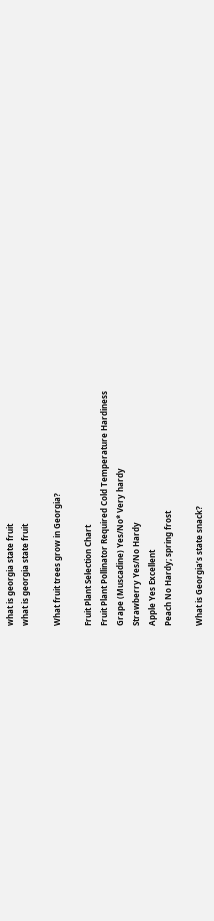what is georgia state fruit
what is georgia state fruit

What fruit trees grow in Georgia?

Fruit Plant Selection Chart
Fruit Plant Pollinator Required Cold Temperature Hardiness
Grape (Muscadine) Yes/No* Very hardy
Strawberry Yes/No Hardy
Apple Yes Excellent
Peach No Hardy; spring frost

What is Georgia’s state snack?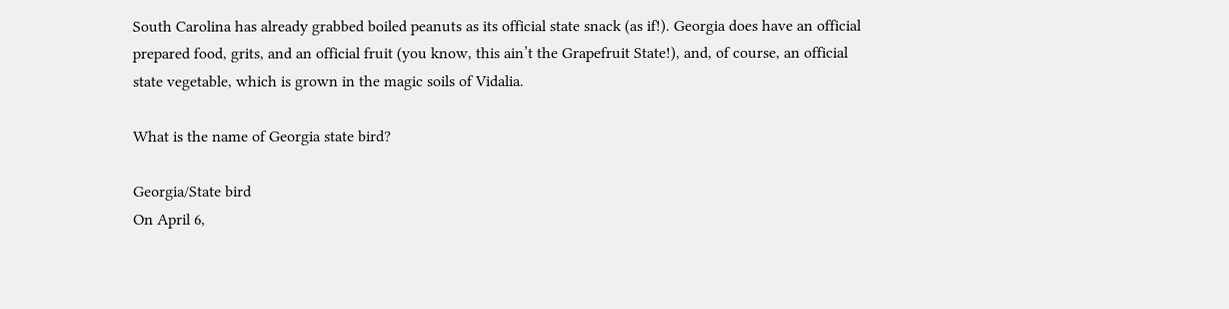South Carolina has already grabbed boiled peanuts as its official state snack (as if!). Georgia does have an official prepared food, grits, and an official fruit (you know, this ain’t the Grapefruit State!), and, of course, an official state vegetable, which is grown in the magic soils of Vidalia.

What is the name of Georgia state bird?

Georgia/State bird
On April 6,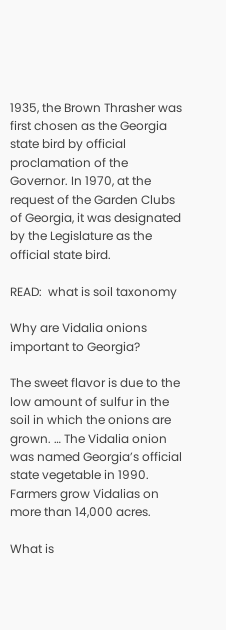1935, the Brown Thrasher was first chosen as the Georgia state bird by official proclamation of the Governor. In 1970, at the request of the Garden Clubs of Georgia, it was designated by the Legislature as the official state bird.

READ:  what is soil taxonomy

Why are Vidalia onions important to Georgia?

The sweet flavor is due to the low amount of sulfur in the soil in which the onions are grown. … The Vidalia onion was named Georgia’s official state vegetable in 1990. Farmers grow Vidalias on more than 14,000 acres.

What is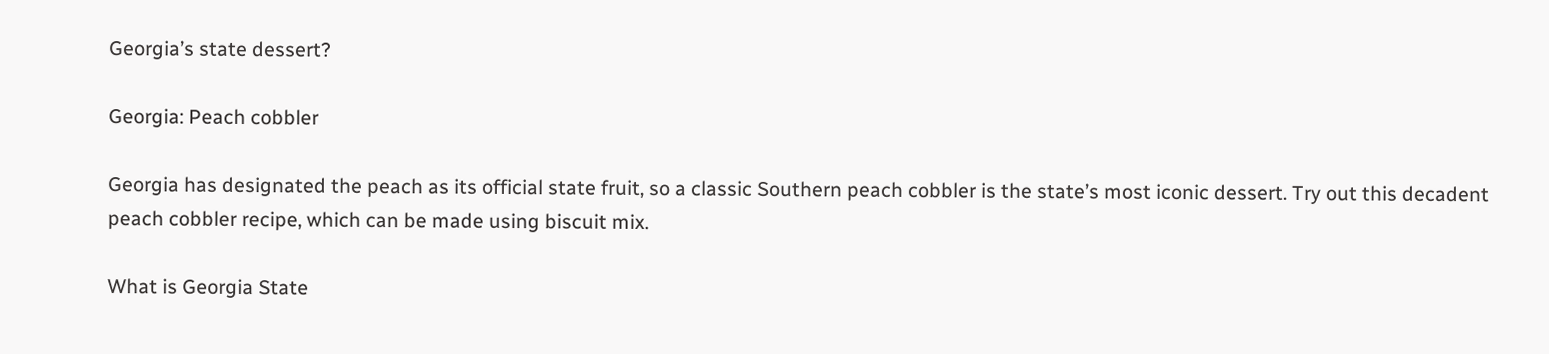Georgia’s state dessert?

Georgia: Peach cobbler

Georgia has designated the peach as its official state fruit, so a classic Southern peach cobbler is the state’s most iconic dessert. Try out this decadent peach cobbler recipe, which can be made using biscuit mix.

What is Georgia State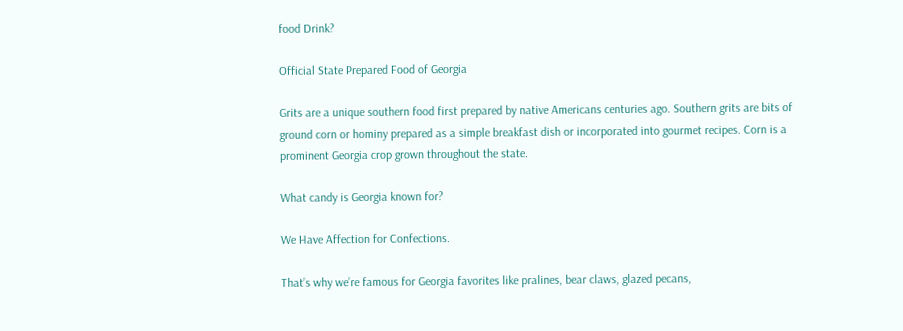food Drink?

Official State Prepared Food of Georgia

Grits are a unique southern food first prepared by native Americans centuries ago. Southern grits are bits of ground corn or hominy prepared as a simple breakfast dish or incorporated into gourmet recipes. Corn is a prominent Georgia crop grown throughout the state.

What candy is Georgia known for?

We Have Affection for Confections.

That’s why we’re famous for Georgia favorites like pralines, bear claws, glazed pecans,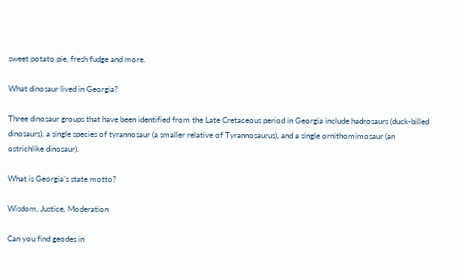sweet potato pie, fresh fudge and more.

What dinosaur lived in Georgia?

Three dinosaur groups that have been identified from the Late Cretaceous period in Georgia include hadrosaurs (duck-billed dinosaurs), a single species of tyrannosaur (a smaller relative of Tyrannosaurus), and a single ornithomimosaur (an ostrichlike dinosaur).

What is Georgia’s state motto?

Wisdom, Justice, Moderation

Can you find geodes in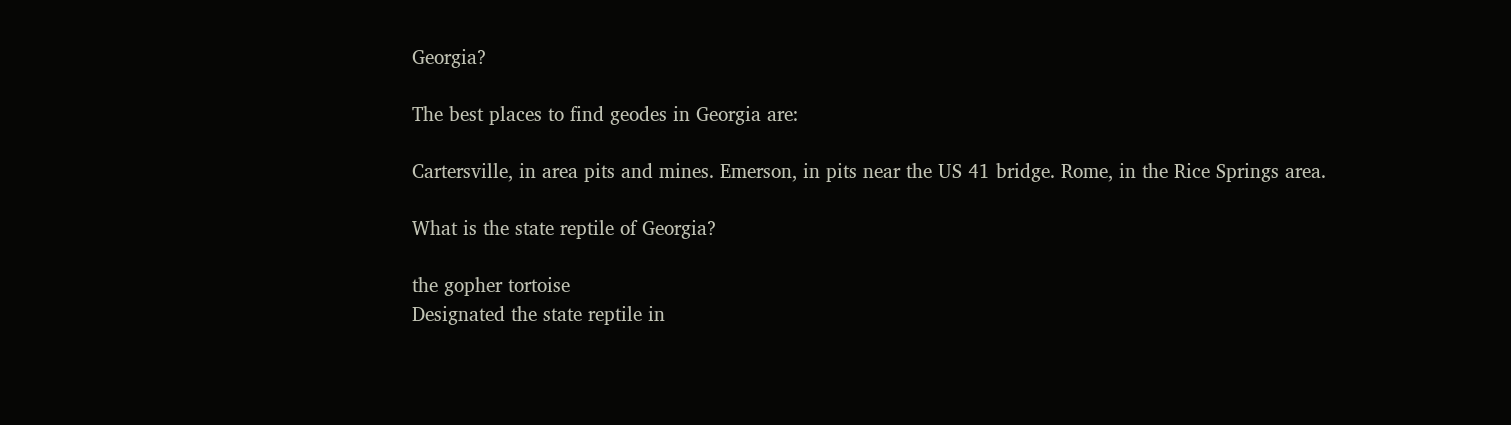Georgia?

The best places to find geodes in Georgia are:

Cartersville, in area pits and mines. Emerson, in pits near the US 41 bridge. Rome, in the Rice Springs area.

What is the state reptile of Georgia?

the gopher tortoise
Designated the state reptile in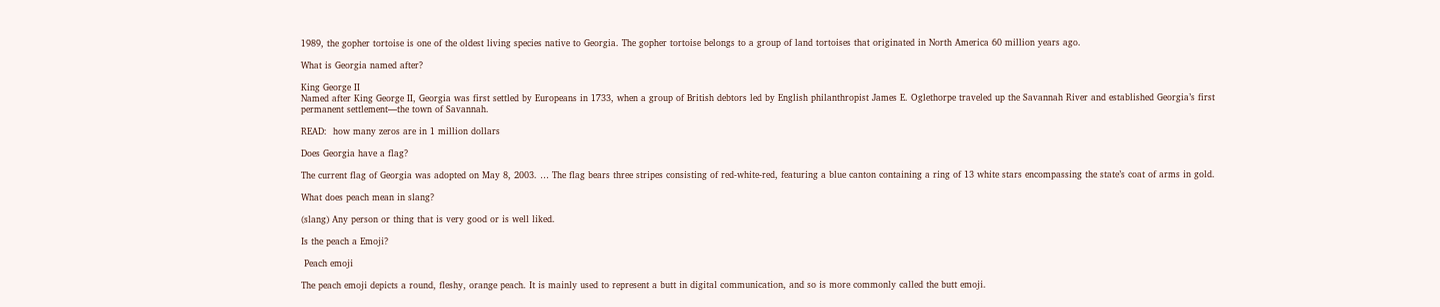1989, the gopher tortoise is one of the oldest living species native to Georgia. The gopher tortoise belongs to a group of land tortoises that originated in North America 60 million years ago.

What is Georgia named after?

King George II
Named after King George II, Georgia was first settled by Europeans in 1733, when a group of British debtors led by English philanthropist James E. Oglethorpe traveled up the Savannah River and established Georgia’s first permanent settlement—the town of Savannah.

READ:  how many zeros are in 1 million dollars

Does Georgia have a flag?

The current flag of Georgia was adopted on May 8, 2003. … The flag bears three stripes consisting of red-white-red, featuring a blue canton containing a ring of 13 white stars encompassing the state’s coat of arms in gold.

What does peach mean in slang?

(slang) Any person or thing that is very good or is well liked.

Is the peach a Emoji?

 Peach emoji

The peach emoji depicts a round, fleshy, orange peach. It is mainly used to represent a butt in digital communication, and so is more commonly called the butt emoji.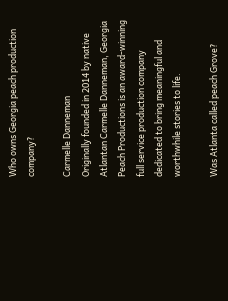Who owns Georgia peach production company?

Carmelle Danneman
Originally founded in 2014 by native Atlantan Carmelle Danneman, Georgia Peach Productions is an award-winning full service production company dedicated to bring meaningful and worthwhile stories to life.

Was Atlanta called peach Grove?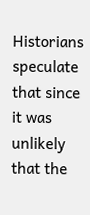Historians speculate that since it was unlikely that the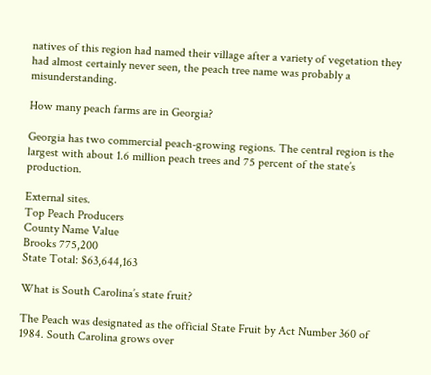natives of this region had named their village after a variety of vegetation they had almost certainly never seen, the peach tree name was probably a misunderstanding.

How many peach farms are in Georgia?

Georgia has two commercial peach-growing regions. The central region is the largest with about 1.6 million peach trees and 75 percent of the state’s production.

External sites.
Top Peach Producers
County Name Value
Brooks 775,200
State Total: $63,644,163

What is South Carolina’s state fruit?

The Peach was designated as the official State Fruit by Act Number 360 of 1984. South Carolina grows over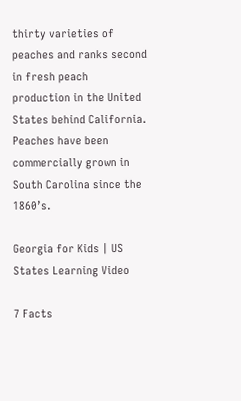thirty varieties of peaches and ranks second in fresh peach production in the United States behind California. Peaches have been commercially grown in South Carolina since the 1860’s.

Georgia for Kids | US States Learning Video

7 Facts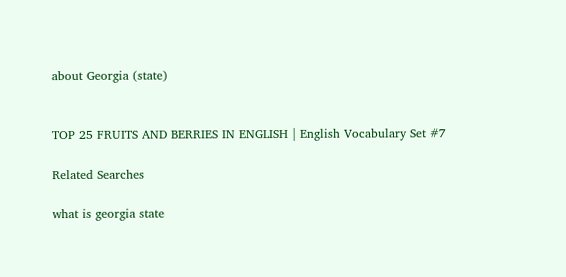about Georgia (state)


TOP 25 FRUITS AND BERRIES IN ENGLISH | English Vocabulary Set #7

Related Searches

what is georgia state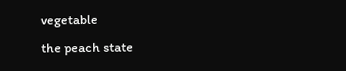vegetable
the peach state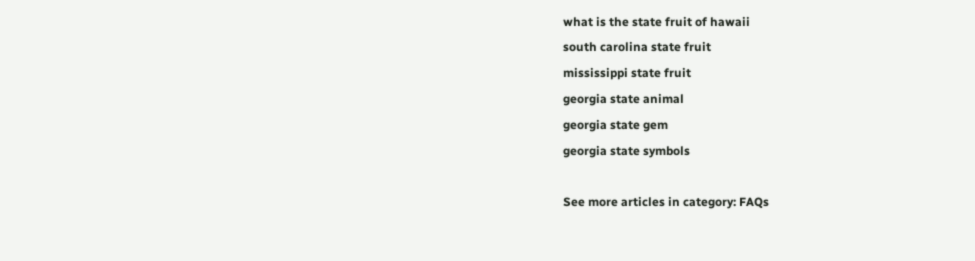what is the state fruit of hawaii
south carolina state fruit
mississippi state fruit
georgia state animal
georgia state gem
georgia state symbols

See more articles in category: FAQs